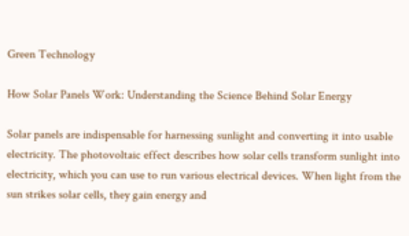Green Technology

How Solar Panels Work: Understanding the Science Behind Solar Energy

Solar panels are indispensable for harnessing sunlight and converting it into usable electricity. The photovoltaic effect describes how solar cells transform sunlight into electricity, which you can use to run various electrical devices. When light from the sun strikes solar cells, they gain energy and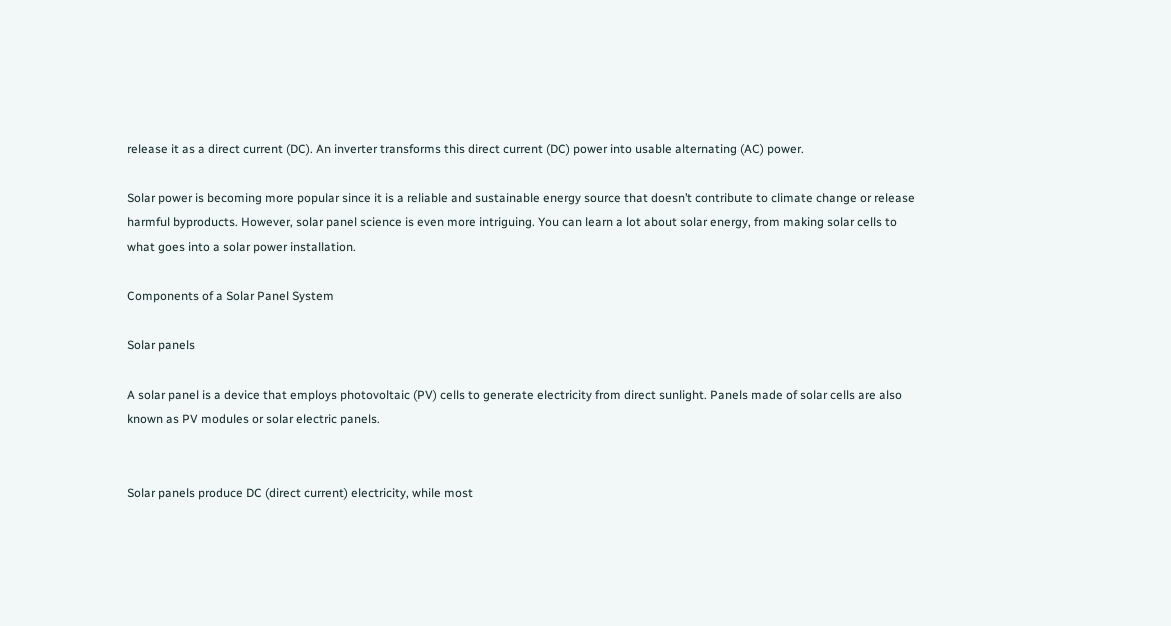release it as a direct current (DC). An inverter transforms this direct current (DC) power into usable alternating (AC) power.

Solar power is becoming more popular since it is a reliable and sustainable energy source that doesn’t contribute to climate change or release harmful byproducts. However, solar panel science is even more intriguing. You can learn a lot about solar energy, from making solar cells to what goes into a solar power installation.

Components of a Solar Panel System

Solar panels

A solar panel is a device that employs photovoltaic (PV) cells to generate electricity from direct sunlight. Panels made of solar cells are also known as PV modules or solar electric panels.


Solar panels produce DC (direct current) electricity, while most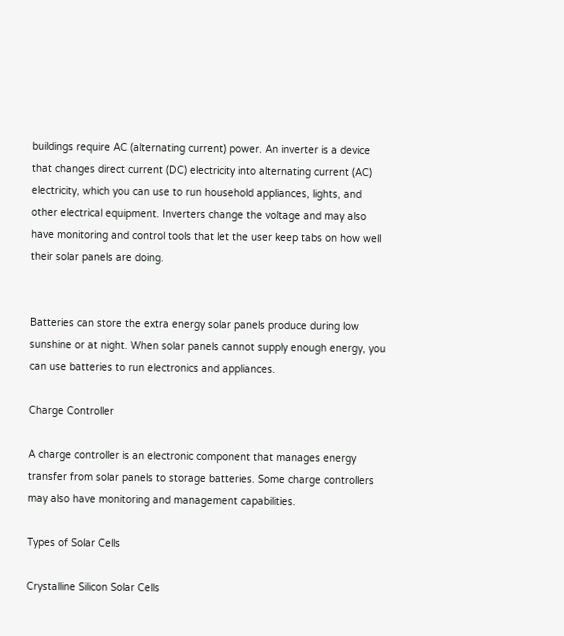buildings require AC (alternating current) power. An inverter is a device that changes direct current (DC) electricity into alternating current (AC) electricity, which you can use to run household appliances, lights, and other electrical equipment. Inverters change the voltage and may also have monitoring and control tools that let the user keep tabs on how well their solar panels are doing.


Batteries can store the extra energy solar panels produce during low sunshine or at night. When solar panels cannot supply enough energy, you can use batteries to run electronics and appliances.

Charge Controller

A charge controller is an electronic component that manages energy transfer from solar panels to storage batteries. Some charge controllers may also have monitoring and management capabilities.

Types of Solar Cells

Crystalline Silicon Solar Cells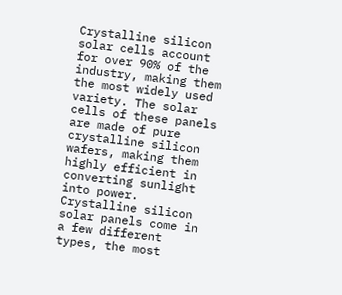Crystalline silicon solar cells account for over 90% of the industry, making them the most widely used variety. The solar cells of these panels are made of pure crystalline silicon wafers, making them highly efficient in converting sunlight into power. Crystalline silicon solar panels come in a few different types, the most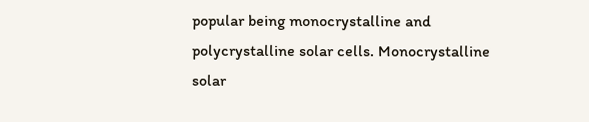popular being monocrystalline and polycrystalline solar cells. Monocrystalline solar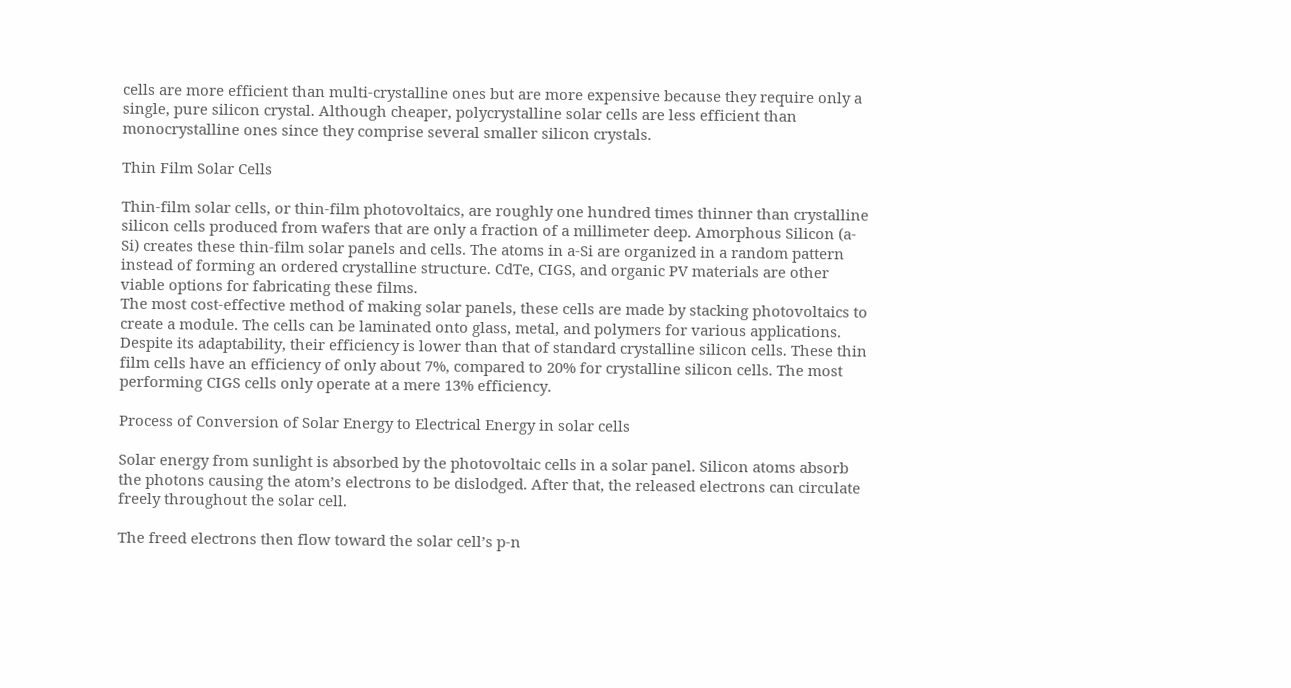cells are more efficient than multi-crystalline ones but are more expensive because they require only a single, pure silicon crystal. Although cheaper, polycrystalline solar cells are less efficient than monocrystalline ones since they comprise several smaller silicon crystals.

Thin Film Solar Cells

Thin-film solar cells, or thin-film photovoltaics, are roughly one hundred times thinner than crystalline silicon cells produced from wafers that are only a fraction of a millimeter deep. Amorphous Silicon (a-Si) creates these thin-film solar panels and cells. The atoms in a-Si are organized in a random pattern instead of forming an ordered crystalline structure. CdTe, CIGS, and organic PV materials are other viable options for fabricating these films.
The most cost-effective method of making solar panels, these cells are made by stacking photovoltaics to create a module. The cells can be laminated onto glass, metal, and polymers for various applications. Despite its adaptability, their efficiency is lower than that of standard crystalline silicon cells. These thin film cells have an efficiency of only about 7%, compared to 20% for crystalline silicon cells. The most performing CIGS cells only operate at a mere 13% efficiency.

Process of Conversion of Solar Energy to Electrical Energy in solar cells

Solar energy from sunlight is absorbed by the photovoltaic cells in a solar panel. Silicon atoms absorb the photons causing the atom’s electrons to be dislodged. After that, the released electrons can circulate freely throughout the solar cell.

The freed electrons then flow toward the solar cell’s p-n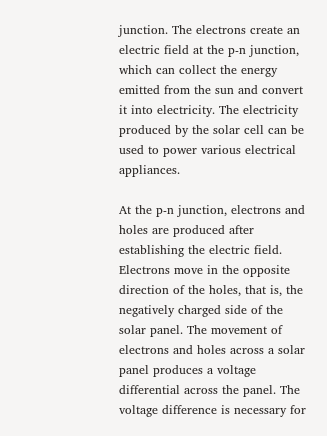junction. The electrons create an electric field at the p-n junction, which can collect the energy emitted from the sun and convert it into electricity. The electricity produced by the solar cell can be used to power various electrical appliances.

At the p-n junction, electrons and holes are produced after establishing the electric field. Electrons move in the opposite direction of the holes, that is, the negatively charged side of the solar panel. The movement of electrons and holes across a solar panel produces a voltage differential across the panel. The voltage difference is necessary for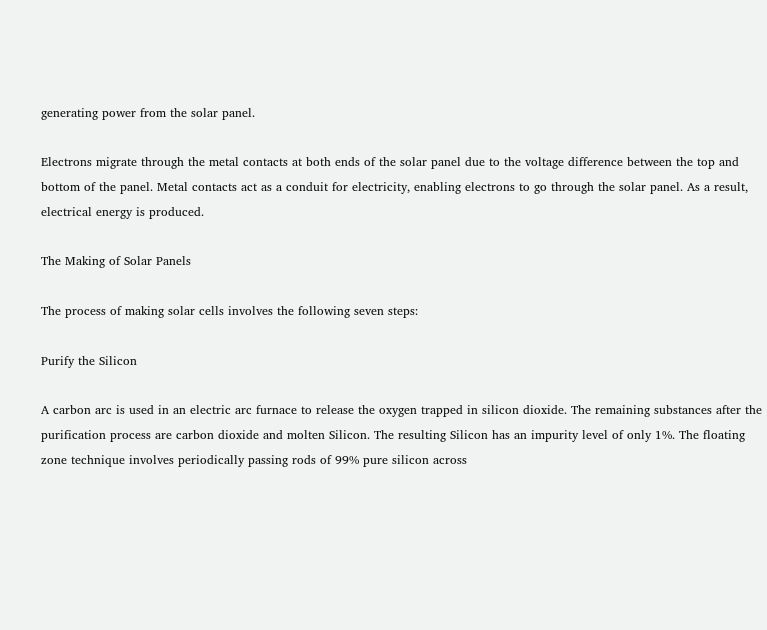generating power from the solar panel.

Electrons migrate through the metal contacts at both ends of the solar panel due to the voltage difference between the top and bottom of the panel. Metal contacts act as a conduit for electricity, enabling electrons to go through the solar panel. As a result, electrical energy is produced.

The Making of Solar Panels

The process of making solar cells involves the following seven steps:

Purify the Silicon

A carbon arc is used in an electric arc furnace to release the oxygen trapped in silicon dioxide. The remaining substances after the purification process are carbon dioxide and molten Silicon. The resulting Silicon has an impurity level of only 1%. The floating zone technique involves periodically passing rods of 99% pure silicon across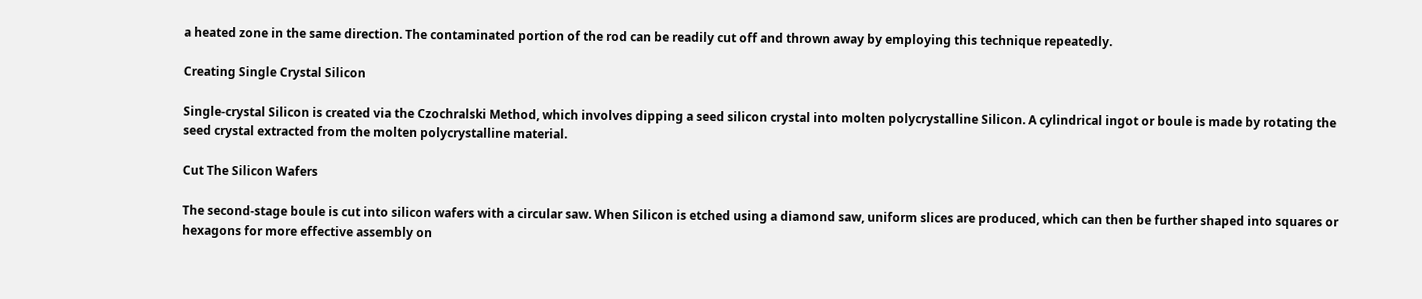a heated zone in the same direction. The contaminated portion of the rod can be readily cut off and thrown away by employing this technique repeatedly.

Creating Single Crystal Silicon

Single-crystal Silicon is created via the Czochralski Method, which involves dipping a seed silicon crystal into molten polycrystalline Silicon. A cylindrical ingot or boule is made by rotating the seed crystal extracted from the molten polycrystalline material.

Cut The Silicon Wafers

The second-stage boule is cut into silicon wafers with a circular saw. When Silicon is etched using a diamond saw, uniform slices are produced, which can then be further shaped into squares or hexagons for more effective assembly on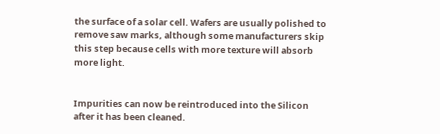the surface of a solar cell. Wafers are usually polished to remove saw marks, although some manufacturers skip this step because cells with more texture will absorb more light.


Impurities can now be reintroduced into the Silicon after it has been cleaned.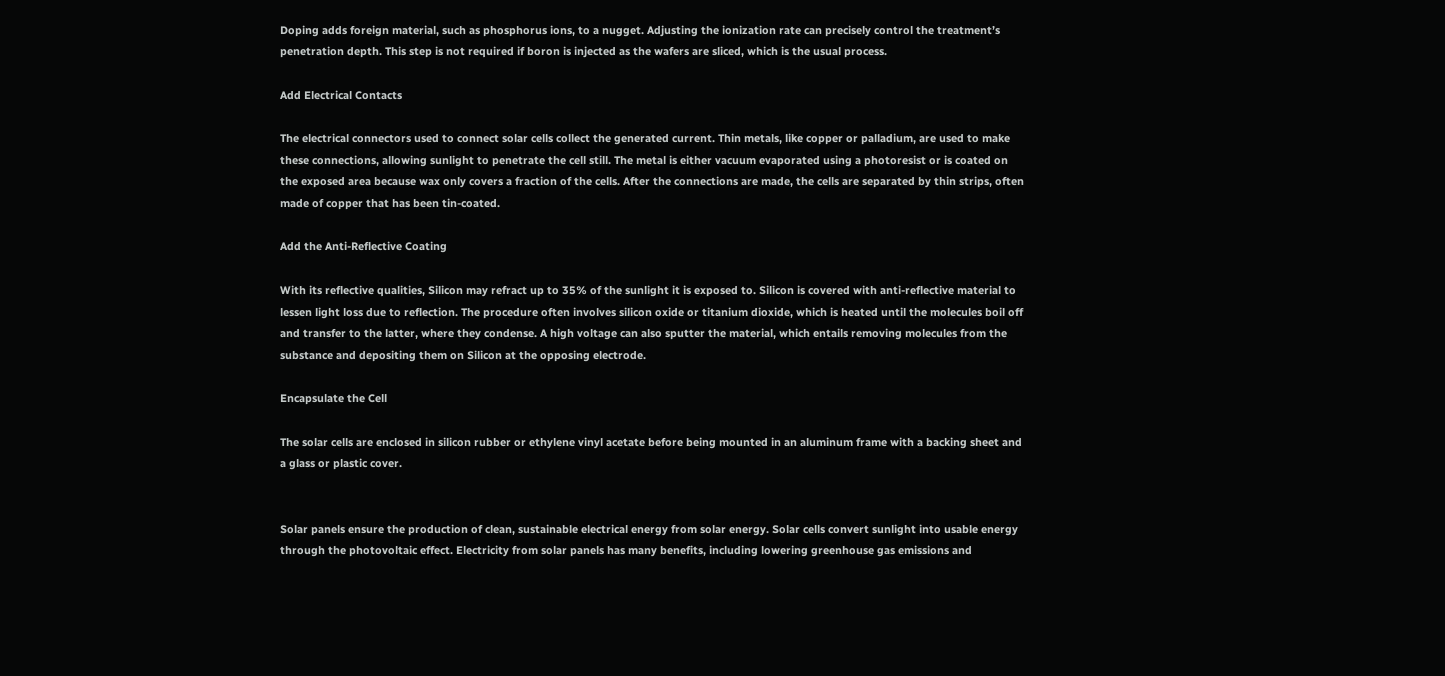Doping adds foreign material, such as phosphorus ions, to a nugget. Adjusting the ionization rate can precisely control the treatment’s penetration depth. This step is not required if boron is injected as the wafers are sliced, which is the usual process.

Add Electrical Contacts

The electrical connectors used to connect solar cells collect the generated current. Thin metals, like copper or palladium, are used to make these connections, allowing sunlight to penetrate the cell still. The metal is either vacuum evaporated using a photoresist or is coated on the exposed area because wax only covers a fraction of the cells. After the connections are made, the cells are separated by thin strips, often made of copper that has been tin-coated.

Add the Anti-Reflective Coating

With its reflective qualities, Silicon may refract up to 35% of the sunlight it is exposed to. Silicon is covered with anti-reflective material to lessen light loss due to reflection. The procedure often involves silicon oxide or titanium dioxide, which is heated until the molecules boil off and transfer to the latter, where they condense. A high voltage can also sputter the material, which entails removing molecules from the substance and depositing them on Silicon at the opposing electrode.

Encapsulate the Cell

The solar cells are enclosed in silicon rubber or ethylene vinyl acetate before being mounted in an aluminum frame with a backing sheet and a glass or plastic cover.


Solar panels ensure the production of clean, sustainable electrical energy from solar energy. Solar cells convert sunlight into usable energy through the photovoltaic effect. Electricity from solar panels has many benefits, including lowering greenhouse gas emissions and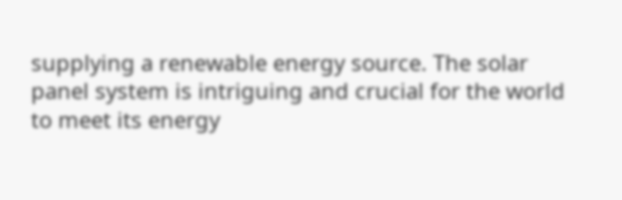supplying a renewable energy source. The solar panel system is intriguing and crucial for the world to meet its energy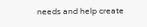needs and help create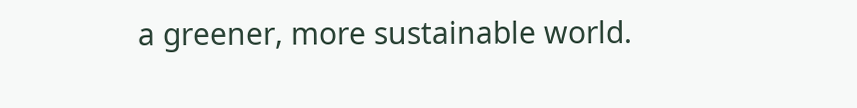a greener, more sustainable world.